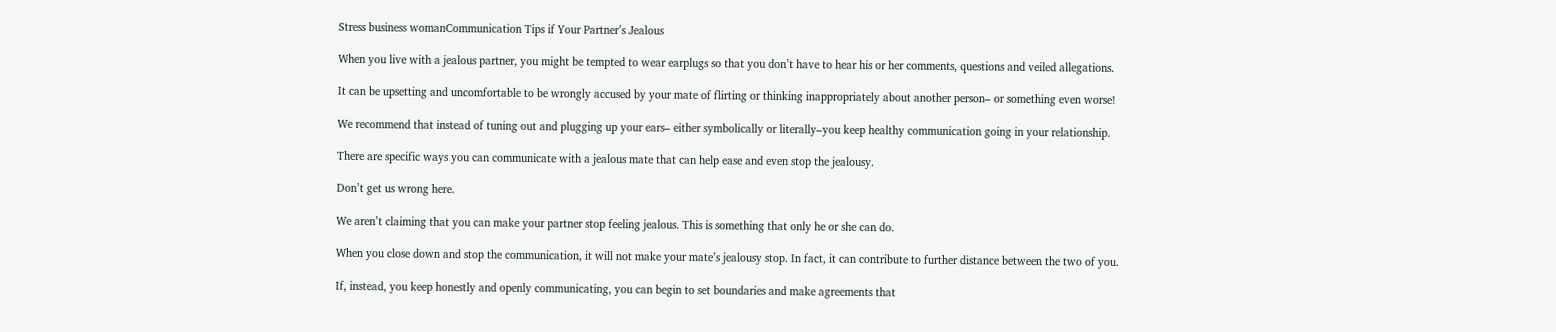Stress business womanCommunication Tips if Your Partner’s Jealous

When you live with a jealous partner, you might be tempted to wear earplugs so that you don’t have to hear his or her comments, questions and veiled allegations.

It can be upsetting and uncomfortable to be wrongly accused by your mate of flirting or thinking inappropriately about another person– or something even worse!

We recommend that instead of tuning out and plugging up your ears– either symbolically or literally–you keep healthy communication going in your relationship.

There are specific ways you can communicate with a jealous mate that can help ease and even stop the jealousy.

Don’t get us wrong here.

We aren’t claiming that you can make your partner stop feeling jealous. This is something that only he or she can do.

When you close down and stop the communication, it will not make your mate’s jealousy stop. In fact, it can contribute to further distance between the two of you.

If, instead, you keep honestly and openly communicating, you can begin to set boundaries and make agreements that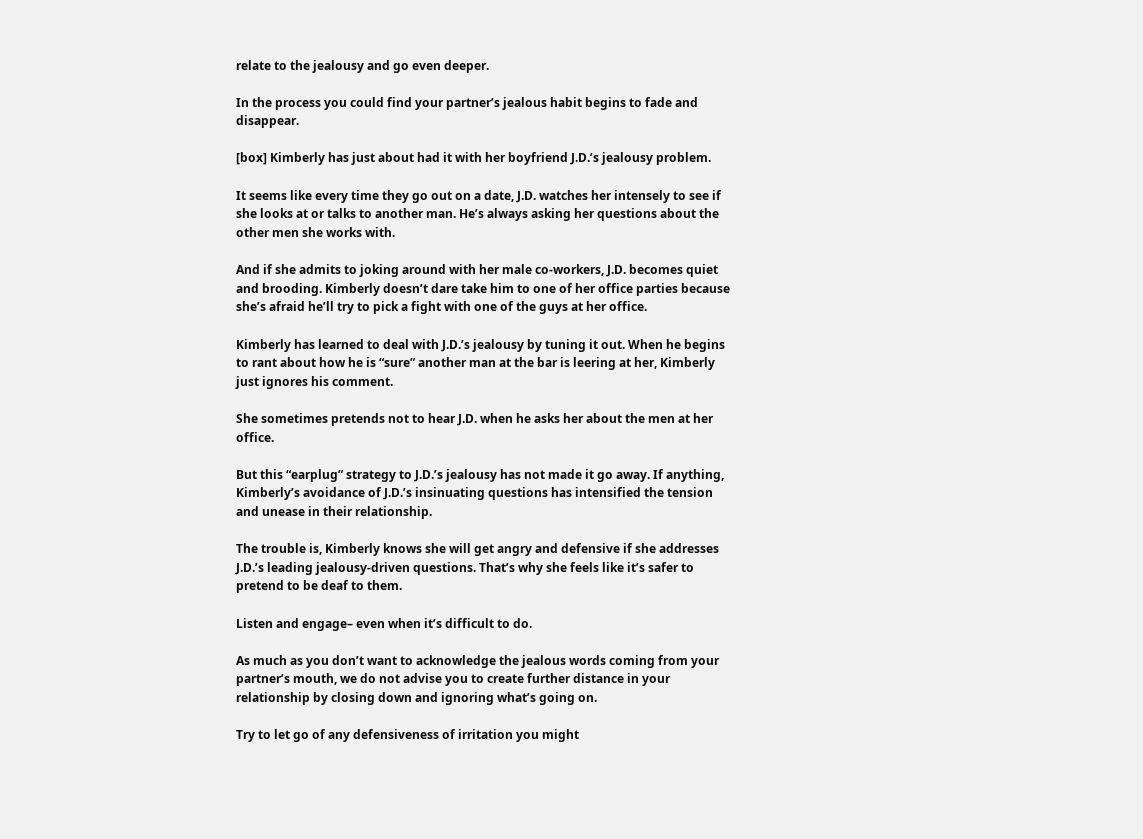relate to the jealousy and go even deeper.

In the process you could find your partner’s jealous habit begins to fade and disappear.

[box] Kimberly has just about had it with her boyfriend J.D.’s jealousy problem.

It seems like every time they go out on a date, J.D. watches her intensely to see if she looks at or talks to another man. He’s always asking her questions about the other men she works with.

And if she admits to joking around with her male co-workers, J.D. becomes quiet and brooding. Kimberly doesn’t dare take him to one of her office parties because she’s afraid he’ll try to pick a fight with one of the guys at her office.

Kimberly has learned to deal with J.D.’s jealousy by tuning it out. When he begins to rant about how he is “sure” another man at the bar is leering at her, Kimberly just ignores his comment.

She sometimes pretends not to hear J.D. when he asks her about the men at her office.

But this “earplug” strategy to J.D.’s jealousy has not made it go away. If anything, Kimberly’s avoidance of J.D.’s insinuating questions has intensified the tension and unease in their relationship.

The trouble is, Kimberly knows she will get angry and defensive if she addresses J.D.’s leading jealousy-driven questions. That’s why she feels like it’s safer to pretend to be deaf to them.

Listen and engage– even when it’s difficult to do.

As much as you don’t want to acknowledge the jealous words coming from your partner’s mouth, we do not advise you to create further distance in your relationship by closing down and ignoring what’s going on.

Try to let go of any defensiveness of irritation you might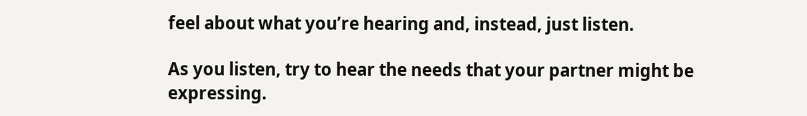feel about what you’re hearing and, instead, just listen.

As you listen, try to hear the needs that your partner might be expressing.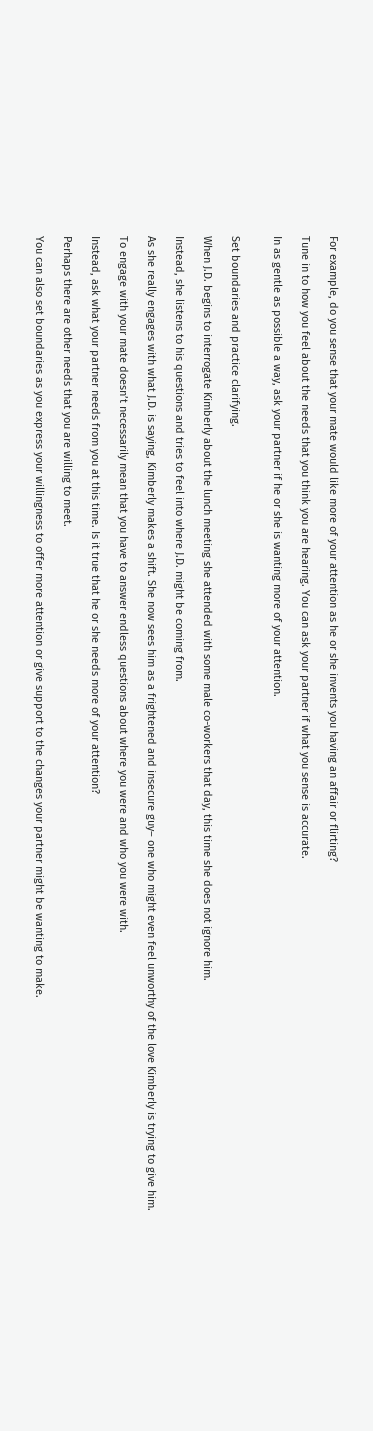For example, do you sense that your mate would like more of your attention as he or she invents you having an affair or flirting?

Tune in to how you feel about the needs that you think you are hearing. You can ask your partner if what you sense is accurate.

In as gentle as possible a way, ask your partner if he or she is wanting more of your attention.


Set boundaries and practice clarifying.

When J.D. begins to interrogate Kimberly about the lunch meeting she attended with some male co-workers that day, this time she does not ignore him.

Instead, she listens to his questions and tries to feel into where J.D. might be coming from.

As she really engages with what J.D. is saying, Kimberly makes a shift. She now sees him as a frightened and insecure guy– one who might even feel unworthy of the love Kimberly is trying to give him.

To engage with your mate doesn’t necessarily mean that you have to answer endless questions about where you were and who you were with.

Instead, ask what your partner needs from you at this time. Is it true that he or she needs more of your attention?

Perhaps there are other needs that you are willing to meet.

You can also set boundaries as you express your willingness to offer more attention or give support to the changes your partner might be wanting to make.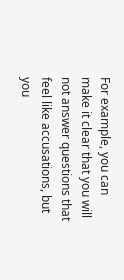For example, you can make it clear that you will not answer questions that feel like accusations, but you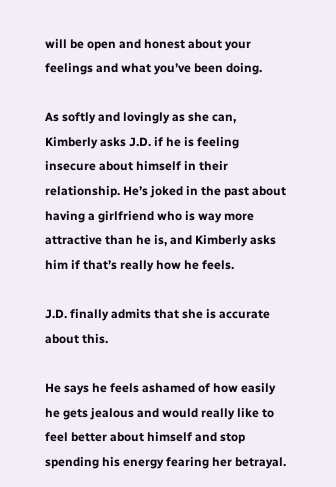will be open and honest about your feelings and what you’ve been doing.

As softly and lovingly as she can, Kimberly asks J.D. if he is feeling insecure about himself in their relationship. He’s joked in the past about having a girlfriend who is way more attractive than he is, and Kimberly asks him if that’s really how he feels.

J.D. finally admits that she is accurate about this.

He says he feels ashamed of how easily he gets jealous and would really like to feel better about himself and stop spending his energy fearing her betrayal.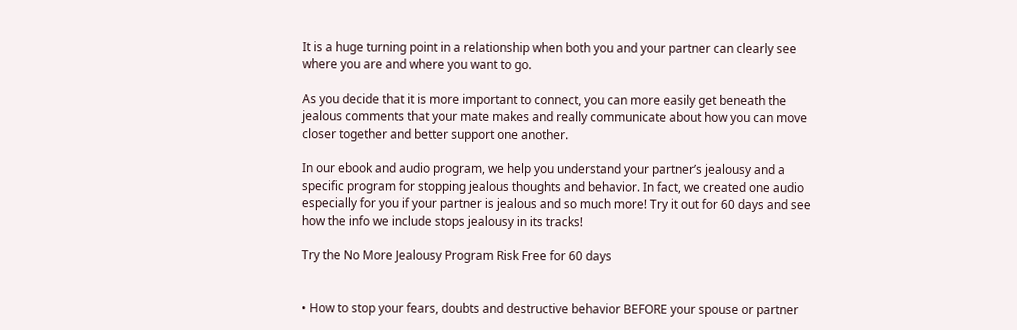It is a huge turning point in a relationship when both you and your partner can clearly see where you are and where you want to go.

As you decide that it is more important to connect, you can more easily get beneath the jealous comments that your mate makes and really communicate about how you can move closer together and better support one another.

In our ebook and audio program, we help you understand your partner’s jealousy and a specific program for stopping jealous thoughts and behavior. In fact, we created one audio especially for you if your partner is jealous and so much more! Try it out for 60 days and see how the info we include stops jealousy in its tracks!

Try the No More Jealousy Program Risk Free for 60 days


• How to stop your fears, doubts and destructive behavior BEFORE your spouse or partner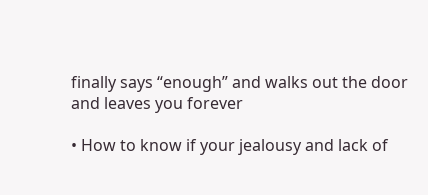finally says “enough” and walks out the door and leaves you forever

• How to know if your jealousy and lack of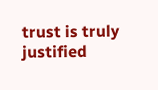trust is truly justified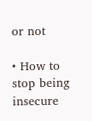or not

• How to stop being insecure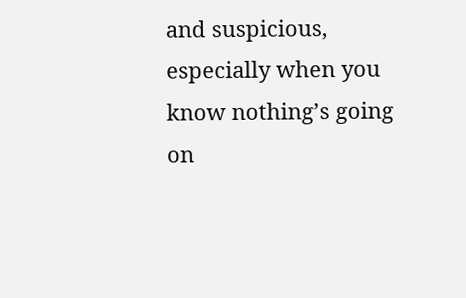and suspicious, especially when you know nothing’s going on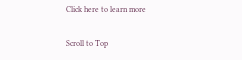Click here to learn more

Scroll to Top